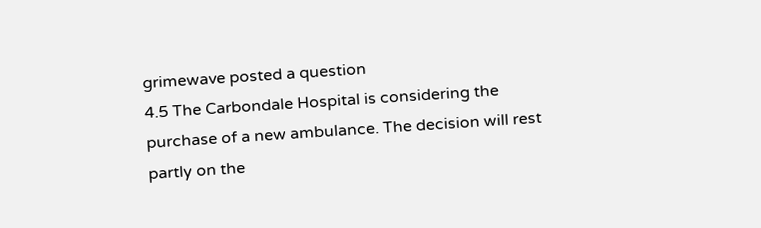grimewave posted a question
4.5 The Carbondale Hospital is considering the purchase of a new ambulance. The decision will rest partly on the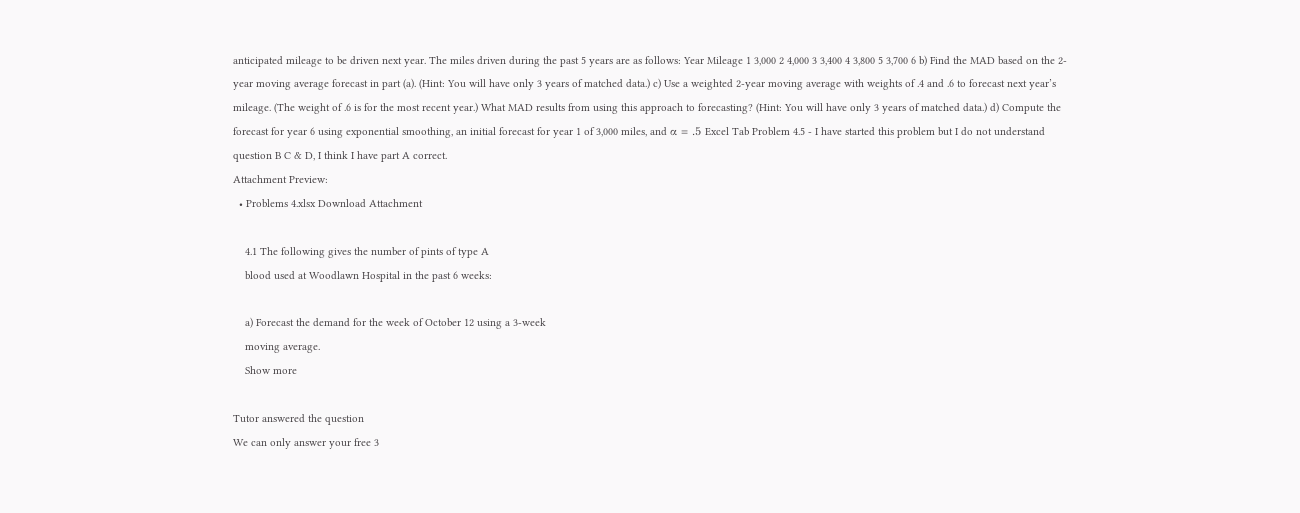anticipated mileage to be driven next year. The miles driven during the past 5 years are as follows: Year Mileage 1 3,000 2 4,000 3 3,400 4 3,800 5 3,700 6 b) Find the MAD based on the 2-year moving average forecast in part (a). (Hint: You will have only 3 years of matched data.) c) Use a weighted 2-year moving average with weights of .4 and .6 to forecast next year’s mileage. (The weight of .6 is for the most recent year.) What MAD results from using this approach to forecasting? (Hint: You will have only 3 years of matched data.) d) Compute the forecast for year 6 using exponential smoothing, an initial forecast for year 1 of 3,000 miles, and α = .5 Excel Tab Problem 4.5 - I have started this problem but I do not understand question B C & D, I think I have part A correct.
Attachment Preview:
  • Problems 4.xlsx Download Attachment

    4.1 The following gives the number of pints of type A
    blood used at Woodlawn Hospital in the past 6 weeks:

    a) Forecast the demand for the week of October 12 using a 3-week
    moving average.
    Show more

Tutor answered the question
We can only answer your free 3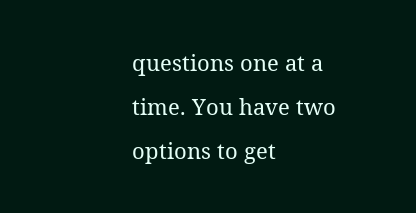questions one at a time. You have two options to get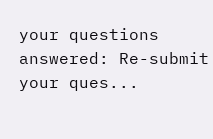your questions answered: Re-submit your ques...